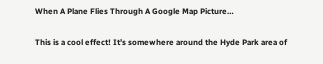When A Plane Flies Through A Google Map Picture…

This is a cool effect! It’s somewhere around the Hyde Park area of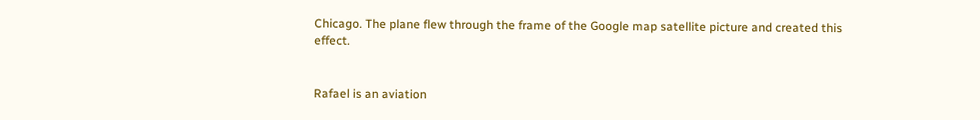Chicago. The plane flew through the frame of the Google map satellite picture and created this effect.


Rafael is an aviation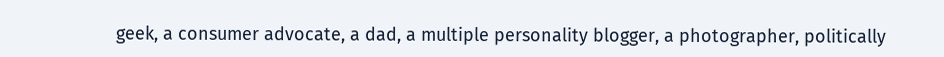geek, a consumer advocate, a dad, a multiple personality blogger, a photographer, politically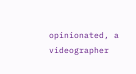opinionated, a videographer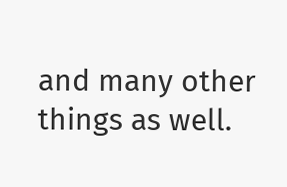and many other things as well.